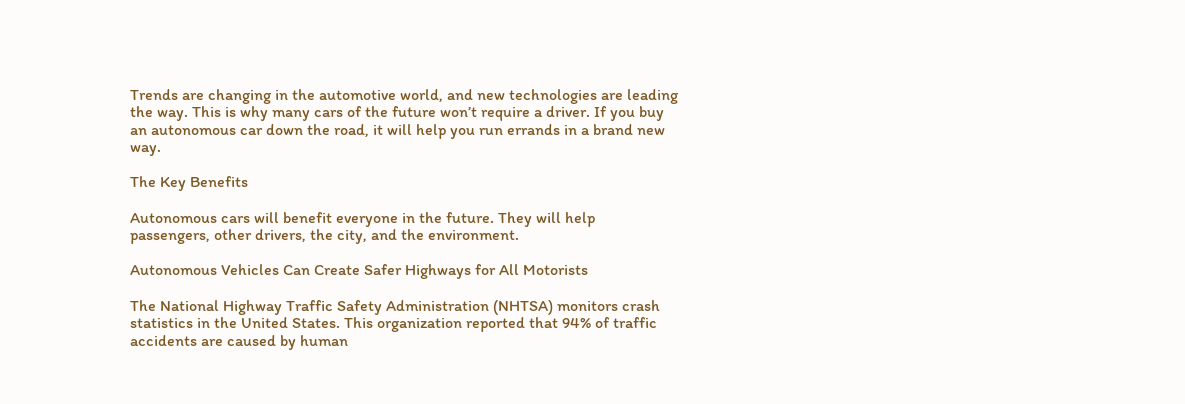Trends are changing in the automotive world, and new technologies are leading the way. This is why many cars of the future won’t require a driver. If you buy an autonomous car down the road, it will help you run errands in a brand new way.

The Key Benefits

Autonomous cars will benefit everyone in the future. They will help passengers, other drivers, the city, and the environment.

Autonomous Vehicles Can Create Safer Highways for All Motorists

The National Highway Traffic Safety Administration (NHTSA) monitors crash statistics in the United States. This organization reported that 94% of traffic accidents are caused by human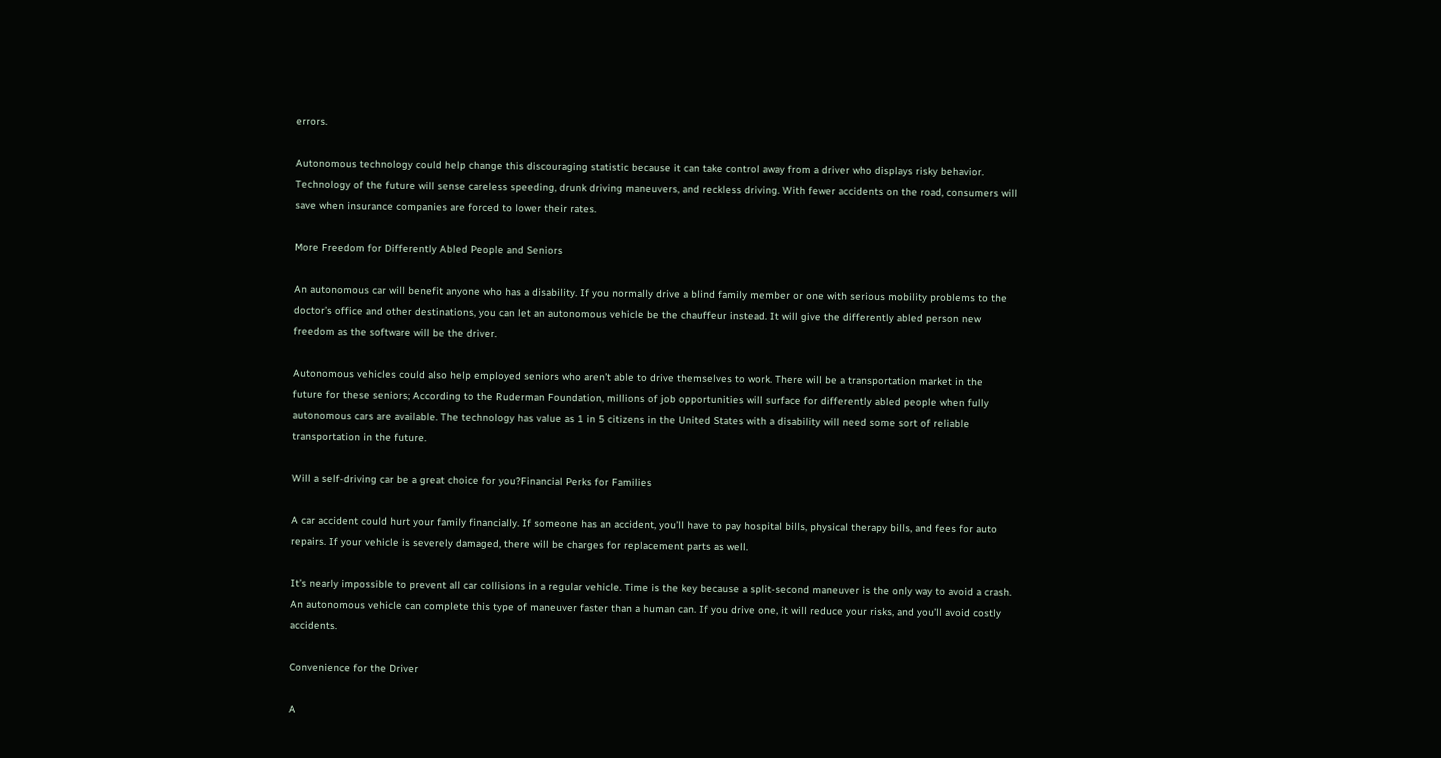errors.

Autonomous technology could help change this discouraging statistic because it can take control away from a driver who displays risky behavior. Technology of the future will sense careless speeding, drunk driving maneuvers, and reckless driving. With fewer accidents on the road, consumers will save when insurance companies are forced to lower their rates.

More Freedom for Differently Abled People and Seniors

An autonomous car will benefit anyone who has a disability. If you normally drive a blind family member or one with serious mobility problems to the doctor’s office and other destinations, you can let an autonomous vehicle be the chauffeur instead. It will give the differently abled person new freedom as the software will be the driver.

Autonomous vehicles could also help employed seniors who aren’t able to drive themselves to work. There will be a transportation market in the future for these seniors; According to the Ruderman Foundation, millions of job opportunities will surface for differently abled people when fully autonomous cars are available. The technology has value as 1 in 5 citizens in the United States with a disability will need some sort of reliable transportation in the future.

Will a self-driving car be a great choice for you?Financial Perks for Families

A car accident could hurt your family financially. If someone has an accident, you’ll have to pay hospital bills, physical therapy bills, and fees for auto repairs. If your vehicle is severely damaged, there will be charges for replacement parts as well.

It’s nearly impossible to prevent all car collisions in a regular vehicle. Time is the key because a split-second maneuver is the only way to avoid a crash. An autonomous vehicle can complete this type of maneuver faster than a human can. If you drive one, it will reduce your risks, and you’ll avoid costly accidents.

Convenience for the Driver

A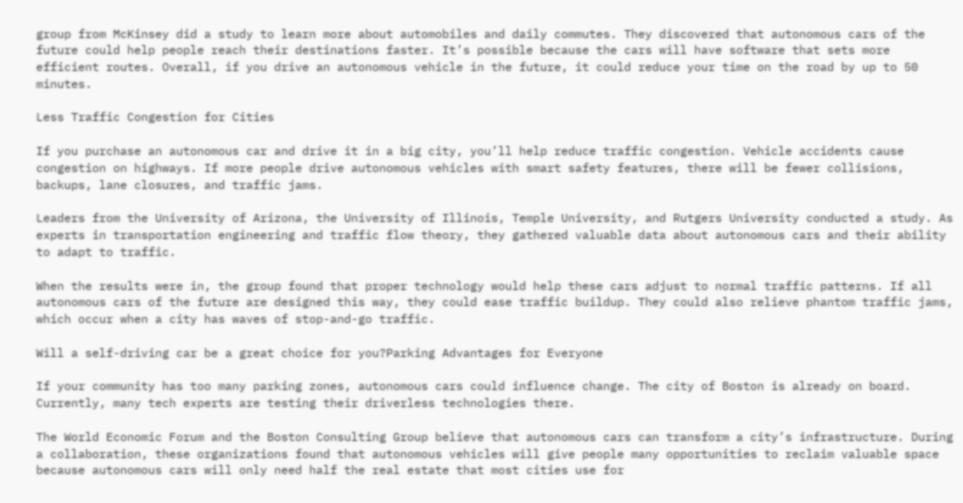group from McKinsey did a study to learn more about automobiles and daily commutes. They discovered that autonomous cars of the future could help people reach their destinations faster. It’s possible because the cars will have software that sets more efficient routes. Overall, if you drive an autonomous vehicle in the future, it could reduce your time on the road by up to 50 minutes.

Less Traffic Congestion for Cities

If you purchase an autonomous car and drive it in a big city, you’ll help reduce traffic congestion. Vehicle accidents cause congestion on highways. If more people drive autonomous vehicles with smart safety features, there will be fewer collisions, backups, lane closures, and traffic jams.

Leaders from the University of Arizona, the University of Illinois, Temple University, and Rutgers University conducted a study. As experts in transportation engineering and traffic flow theory, they gathered valuable data about autonomous cars and their ability to adapt to traffic.

When the results were in, the group found that proper technology would help these cars adjust to normal traffic patterns. If all autonomous cars of the future are designed this way, they could ease traffic buildup. They could also relieve phantom traffic jams, which occur when a city has waves of stop-and-go traffic.

Will a self-driving car be a great choice for you?Parking Advantages for Everyone

If your community has too many parking zones, autonomous cars could influence change. The city of Boston is already on board. Currently, many tech experts are testing their driverless technologies there.

The World Economic Forum and the Boston Consulting Group believe that autonomous cars can transform a city’s infrastructure. During a collaboration, these organizations found that autonomous vehicles will give people many opportunities to reclaim valuable space because autonomous cars will only need half the real estate that most cities use for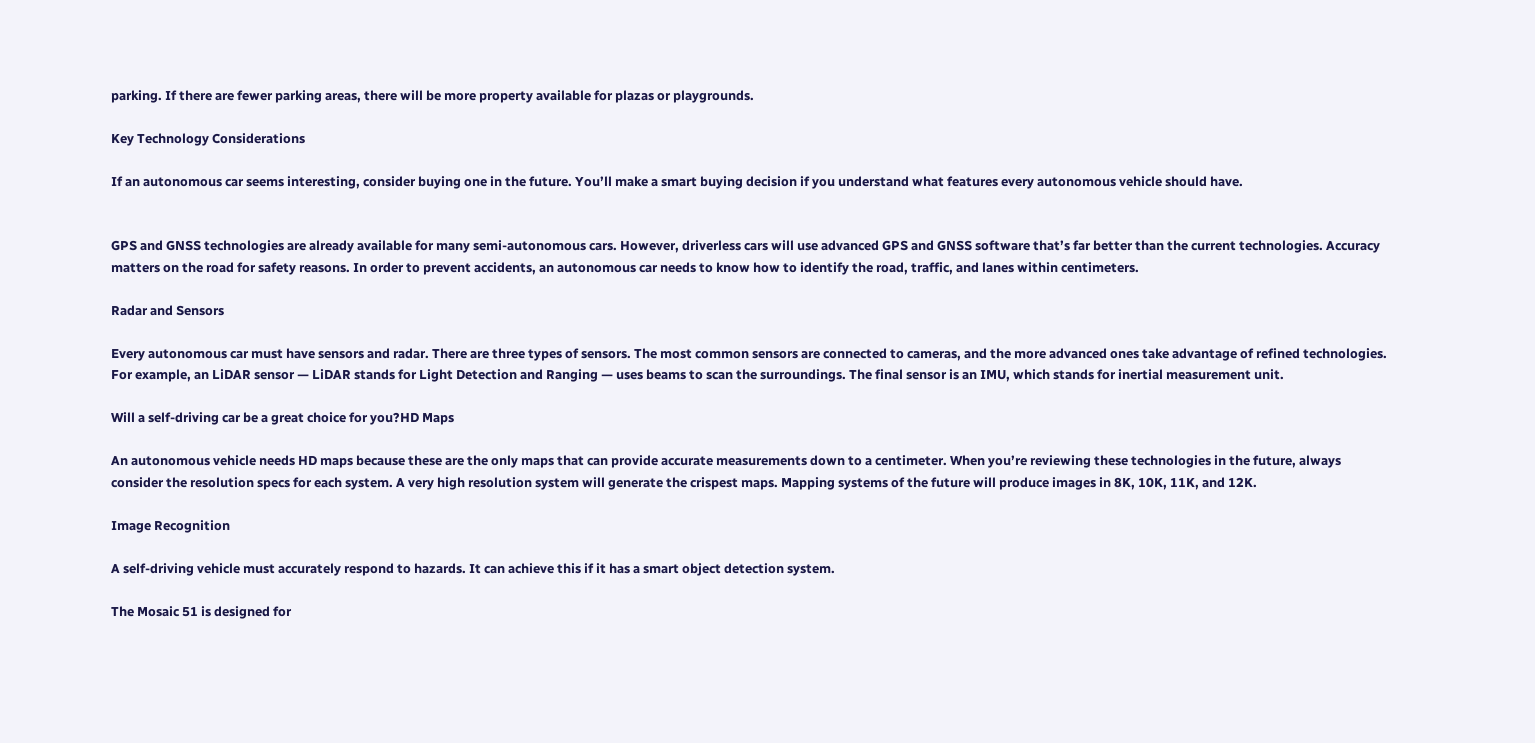parking. If there are fewer parking areas, there will be more property available for plazas or playgrounds.

Key Technology Considerations

If an autonomous car seems interesting, consider buying one in the future. You’ll make a smart buying decision if you understand what features every autonomous vehicle should have.


GPS and GNSS technologies are already available for many semi-autonomous cars. However, driverless cars will use advanced GPS and GNSS software that’s far better than the current technologies. Accuracy matters on the road for safety reasons. In order to prevent accidents, an autonomous car needs to know how to identify the road, traffic, and lanes within centimeters.

Radar and Sensors

Every autonomous car must have sensors and radar. There are three types of sensors. The most common sensors are connected to cameras, and the more advanced ones take advantage of refined technologies. For example, an LiDAR sensor — LiDAR stands for Light Detection and Ranging — uses beams to scan the surroundings. The final sensor is an IMU, which stands for inertial measurement unit.

Will a self-driving car be a great choice for you?HD Maps

An autonomous vehicle needs HD maps because these are the only maps that can provide accurate measurements down to a centimeter. When you’re reviewing these technologies in the future, always consider the resolution specs for each system. A very high resolution system will generate the crispest maps. Mapping systems of the future will produce images in 8K, 10K, 11K, and 12K.

Image Recognition

A self-driving vehicle must accurately respond to hazards. It can achieve this if it has a smart object detection system.

The Mosaic 51 is designed for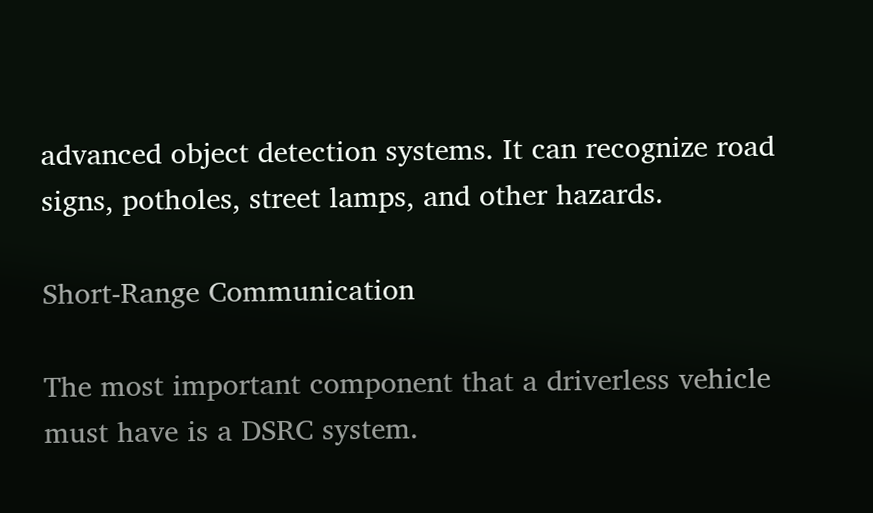advanced object detection systems. It can recognize road signs, potholes, street lamps, and other hazards.

Short-Range Communication

The most important component that a driverless vehicle must have is a DSRC system.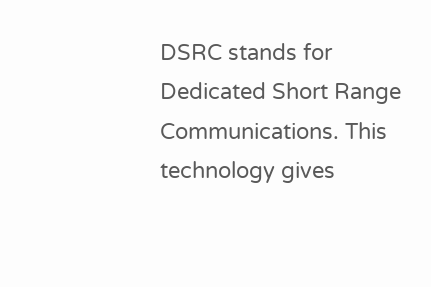DSRC stands for Dedicated Short Range Communications. This technology gives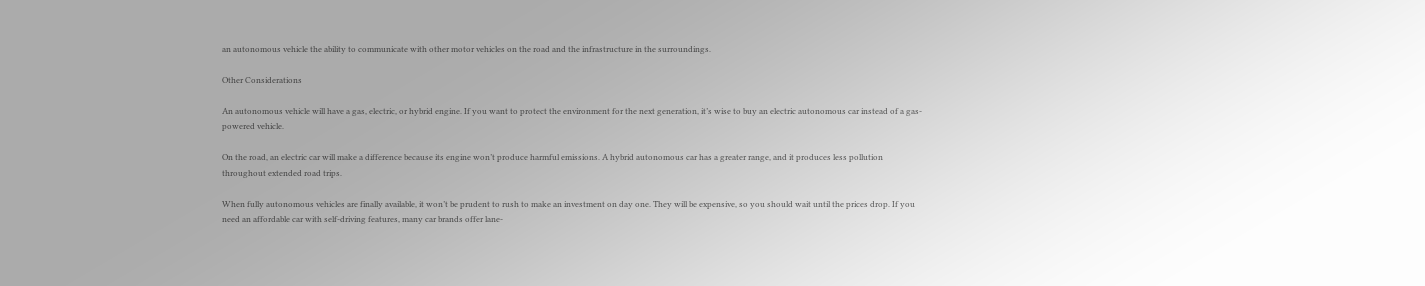an autonomous vehicle the ability to communicate with other motor vehicles on the road and the infrastructure in the surroundings.

Other Considerations

An autonomous vehicle will have a gas, electric, or hybrid engine. If you want to protect the environment for the next generation, it’s wise to buy an electric autonomous car instead of a gas-powered vehicle.

On the road, an electric car will make a difference because its engine won’t produce harmful emissions. A hybrid autonomous car has a greater range, and it produces less pollution throughout extended road trips.

When fully autonomous vehicles are finally available, it won’t be prudent to rush to make an investment on day one. They will be expensive, so you should wait until the prices drop. If you need an affordable car with self-driving features, many car brands offer lane-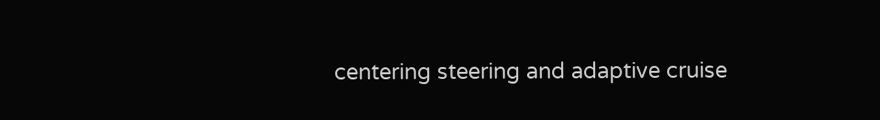centering steering and adaptive cruise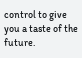control to give you a taste of the future.